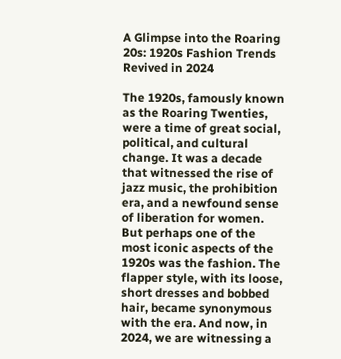A Glimpse into the Roaring 20s: 1920s Fashion Trends Revived in 2024

The 1920s, famously known as the Roaring Twenties, were a time of great social, political, and cultural change. It was a decade that witnessed the rise of jazz music, the prohibition era, and a newfound sense of liberation for women. But perhaps one of the most iconic aspects of the 1920s was the fashion. The flapper style, with its loose, short dresses and bobbed hair, became synonymous with the era. And now, in 2024, we are witnessing a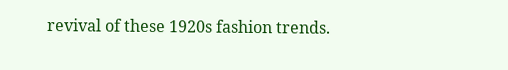revival of these 1920s fashion trends.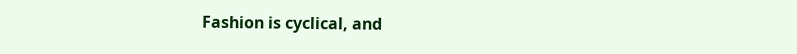Fashion is cyclical, and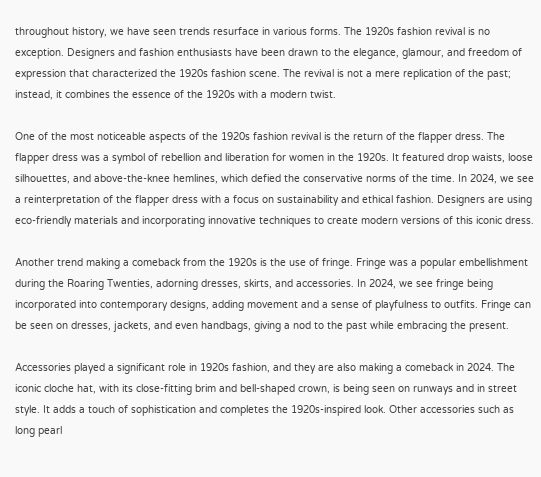throughout history, we have seen trends resurface in various forms. The 1920s fashion revival is no exception. Designers and fashion enthusiasts have been drawn to the elegance, glamour, and freedom of expression that characterized the 1920s fashion scene. The revival is not a mere replication of the past; instead, it combines the essence of the 1920s with a modern twist.

One of the most noticeable aspects of the 1920s fashion revival is the return of the flapper dress. The flapper dress was a symbol of rebellion and liberation for women in the 1920s. It featured drop waists, loose silhouettes, and above-the-knee hemlines, which defied the conservative norms of the time. In 2024, we see a reinterpretation of the flapper dress with a focus on sustainability and ethical fashion. Designers are using eco-friendly materials and incorporating innovative techniques to create modern versions of this iconic dress.

Another trend making a comeback from the 1920s is the use of fringe. Fringe was a popular embellishment during the Roaring Twenties, adorning dresses, skirts, and accessories. In 2024, we see fringe being incorporated into contemporary designs, adding movement and a sense of playfulness to outfits. Fringe can be seen on dresses, jackets, and even handbags, giving a nod to the past while embracing the present.

Accessories played a significant role in 1920s fashion, and they are also making a comeback in 2024. The iconic cloche hat, with its close-fitting brim and bell-shaped crown, is being seen on runways and in street style. It adds a touch of sophistication and completes the 1920s-inspired look. Other accessories such as long pearl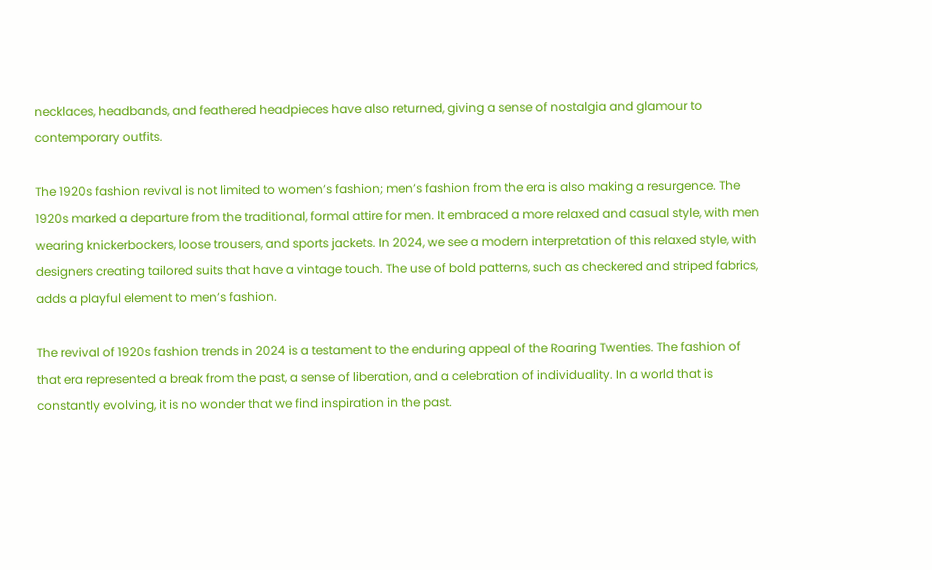necklaces, headbands, and feathered headpieces have also returned, giving a sense of nostalgia and glamour to contemporary outfits.

The 1920s fashion revival is not limited to women’s fashion; men’s fashion from the era is also making a resurgence. The 1920s marked a departure from the traditional, formal attire for men. It embraced a more relaxed and casual style, with men wearing knickerbockers, loose trousers, and sports jackets. In 2024, we see a modern interpretation of this relaxed style, with designers creating tailored suits that have a vintage touch. The use of bold patterns, such as checkered and striped fabrics, adds a playful element to men’s fashion.

The revival of 1920s fashion trends in 2024 is a testament to the enduring appeal of the Roaring Twenties. The fashion of that era represented a break from the past, a sense of liberation, and a celebration of individuality. In a world that is constantly evolving, it is no wonder that we find inspiration in the past.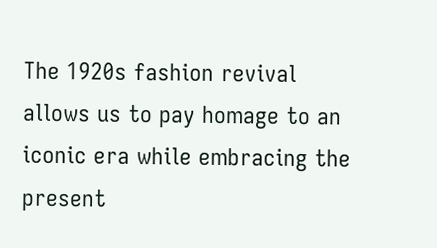The 1920s fashion revival allows us to pay homage to an iconic era while embracing the present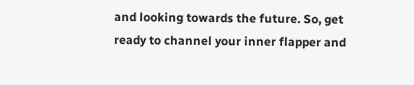and looking towards the future. So, get ready to channel your inner flapper and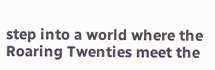step into a world where the Roaring Twenties meet the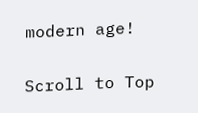modern age!

Scroll to Top